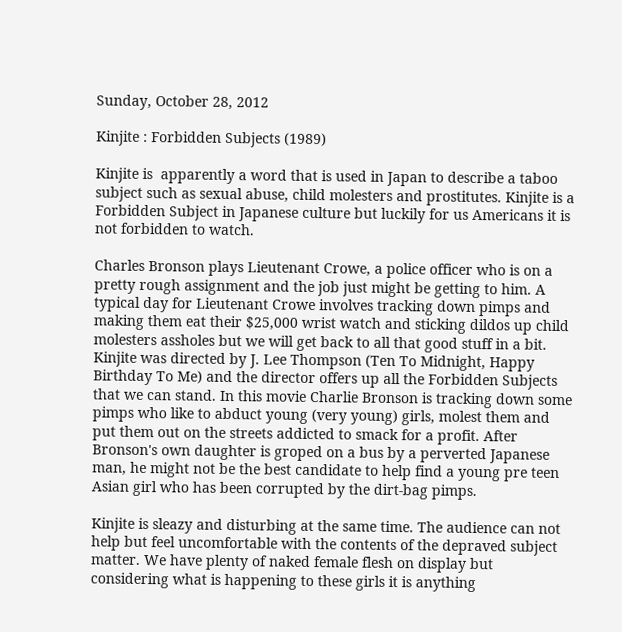Sunday, October 28, 2012

Kinjite : Forbidden Subjects (1989)

Kinjite is  apparently a word that is used in Japan to describe a taboo subject such as sexual abuse, child molesters and prostitutes. Kinjite is a Forbidden Subject in Japanese culture but luckily for us Americans it is not forbidden to watch.

Charles Bronson plays Lieutenant Crowe, a police officer who is on a pretty rough assignment and the job just might be getting to him. A typical day for Lieutenant Crowe involves tracking down pimps and making them eat their $25,000 wrist watch and sticking dildos up child molesters assholes but we will get back to all that good stuff in a bit. Kinjite was directed by J. Lee Thompson (Ten To Midnight, Happy Birthday To Me) and the director offers up all the Forbidden Subjects that we can stand. In this movie Charlie Bronson is tracking down some pimps who like to abduct young (very young) girls, molest them and put them out on the streets addicted to smack for a profit. After Bronson's own daughter is groped on a bus by a perverted Japanese man, he might not be the best candidate to help find a young pre teen Asian girl who has been corrupted by the dirt-bag pimps.

Kinjite is sleazy and disturbing at the same time. The audience can not help but feel uncomfortable with the contents of the depraved subject matter. We have plenty of naked female flesh on display but considering what is happening to these girls it is anything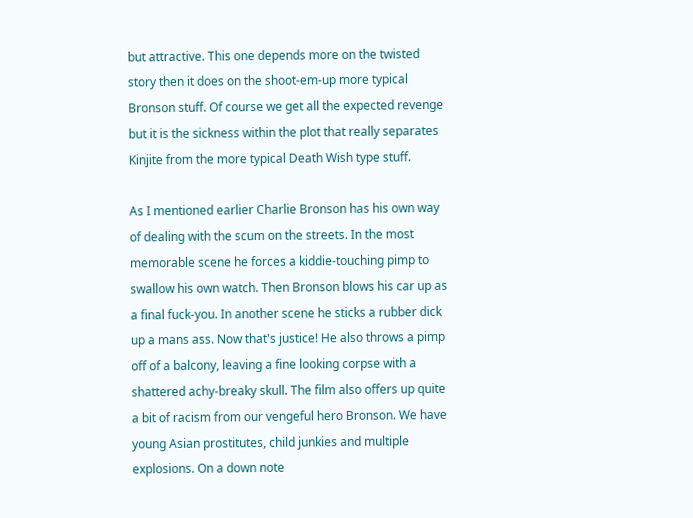but attractive. This one depends more on the twisted story then it does on the shoot-em-up more typical Bronson stuff. Of course we get all the expected revenge but it is the sickness within the plot that really separates Kinjite from the more typical Death Wish type stuff.

As I mentioned earlier Charlie Bronson has his own way of dealing with the scum on the streets. In the most memorable scene he forces a kiddie-touching pimp to swallow his own watch. Then Bronson blows his car up as a final fuck-you. In another scene he sticks a rubber dick up a mans ass. Now that's justice! He also throws a pimp off of a balcony, leaving a fine looking corpse with a shattered achy-breaky skull. The film also offers up quite a bit of racism from our vengeful hero Bronson. We have young Asian prostitutes, child junkies and multiple explosions. On a down note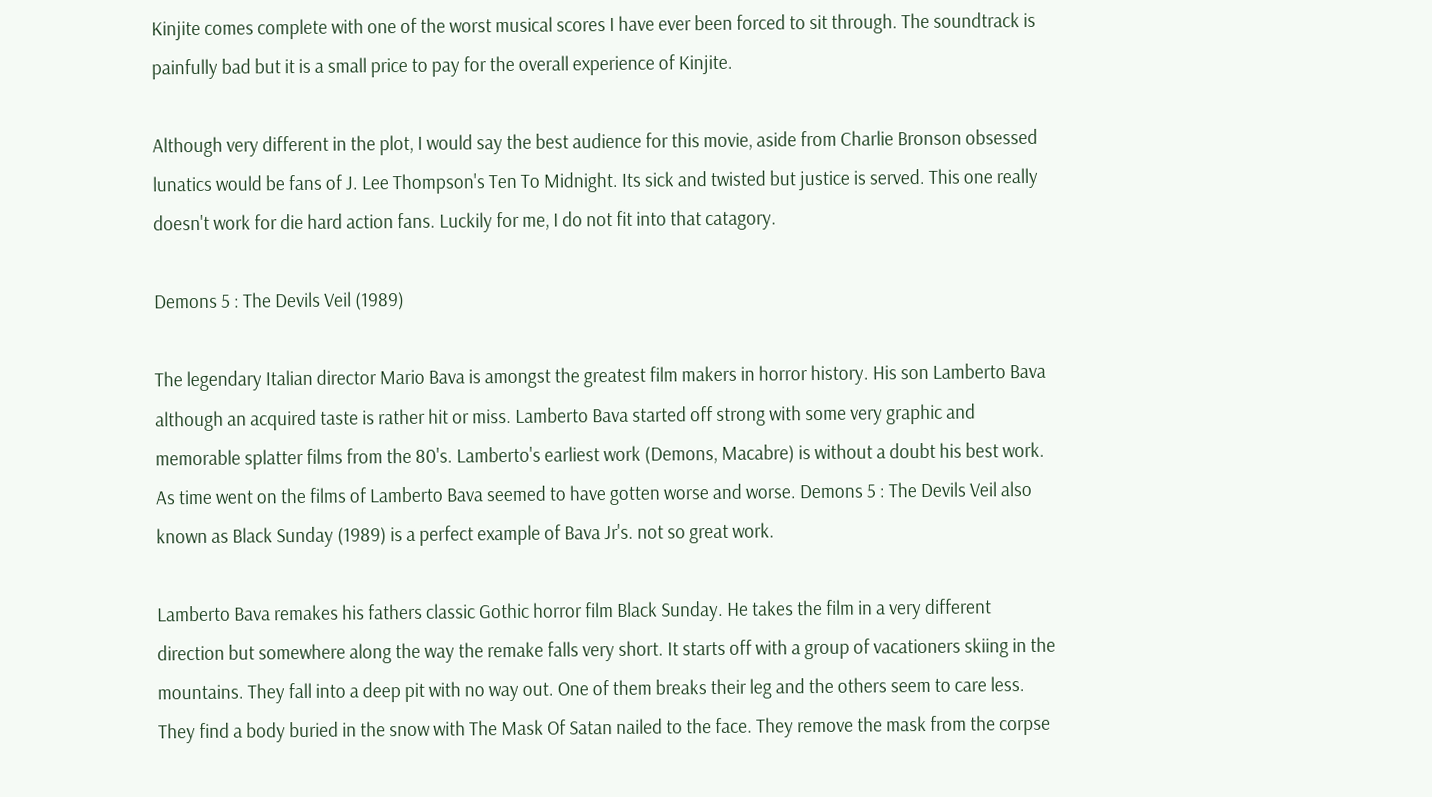Kinjite comes complete with one of the worst musical scores I have ever been forced to sit through. The soundtrack is painfully bad but it is a small price to pay for the overall experience of Kinjite.

Although very different in the plot, I would say the best audience for this movie, aside from Charlie Bronson obsessed lunatics would be fans of J. Lee Thompson's Ten To Midnight. Its sick and twisted but justice is served. This one really doesn't work for die hard action fans. Luckily for me, I do not fit into that catagory.

Demons 5 : The Devils Veil (1989)

The legendary Italian director Mario Bava is amongst the greatest film makers in horror history. His son Lamberto Bava although an acquired taste is rather hit or miss. Lamberto Bava started off strong with some very graphic and memorable splatter films from the 80's. Lamberto's earliest work (Demons, Macabre) is without a doubt his best work. As time went on the films of Lamberto Bava seemed to have gotten worse and worse. Demons 5 : The Devils Veil also known as Black Sunday (1989) is a perfect example of Bava Jr's. not so great work.

Lamberto Bava remakes his fathers classic Gothic horror film Black Sunday. He takes the film in a very different direction but somewhere along the way the remake falls very short. It starts off with a group of vacationers skiing in the mountains. They fall into a deep pit with no way out. One of them breaks their leg and the others seem to care less. They find a body buried in the snow with The Mask Of Satan nailed to the face. They remove the mask from the corpse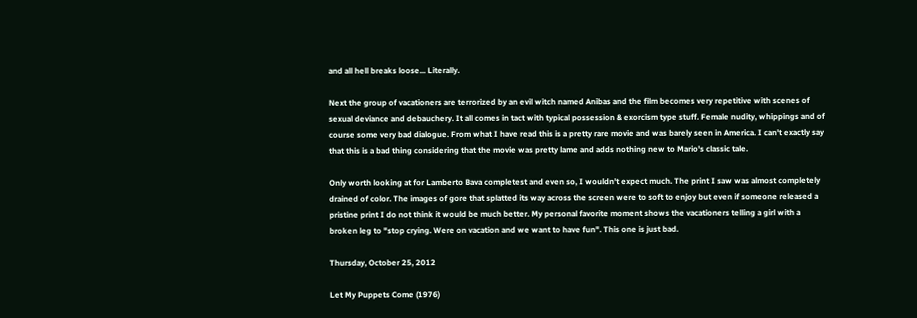and all hell breaks loose... Literally.

Next the group of vacationers are terrorized by an evil witch named Anibas and the film becomes very repetitive with scenes of sexual deviance and debauchery. It all comes in tact with typical possession & exorcism type stuff. Female nudity, whippings and of course some very bad dialogue. From what I have read this is a pretty rare movie and was barely seen in America. I can't exactly say that this is a bad thing considering that the movie was pretty lame and adds nothing new to Mario's classic tale.

Only worth looking at for Lamberto Bava completest and even so, I wouldn't expect much. The print I saw was almost completely drained of color. The images of gore that splatted its way across the screen were to soft to enjoy but even if someone released a pristine print I do not think it would be much better. My personal favorite moment shows the vacationers telling a girl with a broken leg to "stop crying. Were on vacation and we want to have fun". This one is just bad.

Thursday, October 25, 2012

Let My Puppets Come (1976)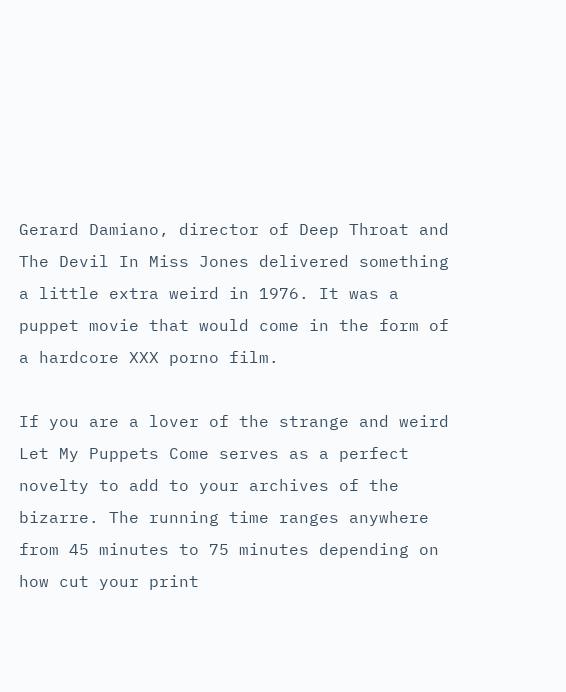Gerard Damiano, director of Deep Throat and The Devil In Miss Jones delivered something a little extra weird in 1976. It was a puppet movie that would come in the form of a hardcore XXX porno film.

If you are a lover of the strange and weird Let My Puppets Come serves as a perfect novelty to add to your archives of the bizarre. The running time ranges anywhere from 45 minutes to 75 minutes depending on how cut your print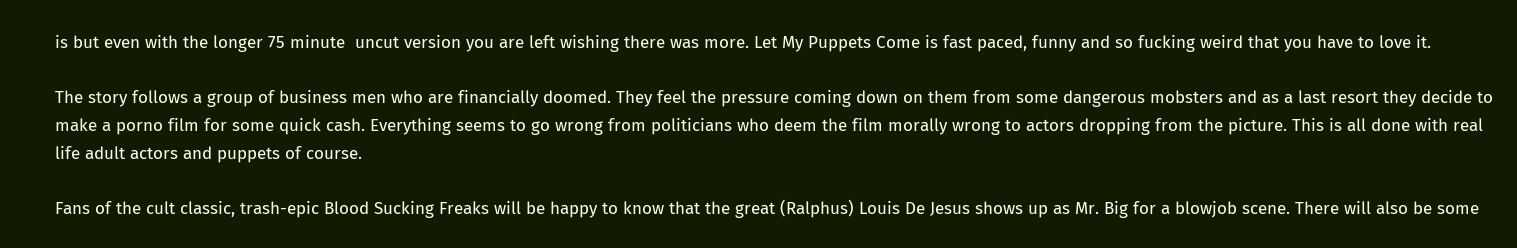is but even with the longer 75 minute  uncut version you are left wishing there was more. Let My Puppets Come is fast paced, funny and so fucking weird that you have to love it.

The story follows a group of business men who are financially doomed. They feel the pressure coming down on them from some dangerous mobsters and as a last resort they decide to make a porno film for some quick cash. Everything seems to go wrong from politicians who deem the film morally wrong to actors dropping from the picture. This is all done with real life adult actors and puppets of course.

Fans of the cult classic, trash-epic Blood Sucking Freaks will be happy to know that the great (Ralphus) Louis De Jesus shows up as Mr. Big for a blowjob scene. There will also be some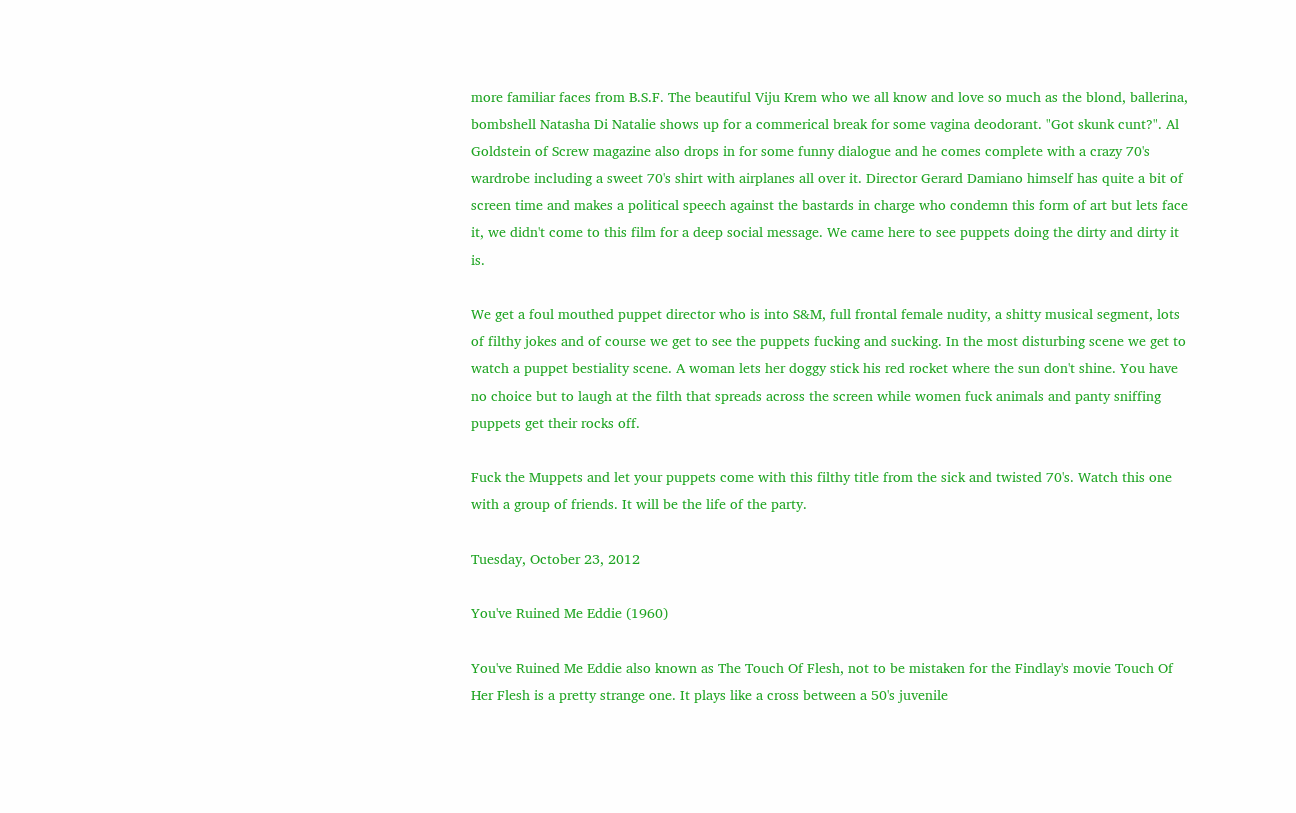more familiar faces from B.S.F. The beautiful Viju Krem who we all know and love so much as the blond, ballerina, bombshell Natasha Di Natalie shows up for a commerical break for some vagina deodorant. "Got skunk cunt?". Al Goldstein of Screw magazine also drops in for some funny dialogue and he comes complete with a crazy 70's wardrobe including a sweet 70's shirt with airplanes all over it. Director Gerard Damiano himself has quite a bit of screen time and makes a political speech against the bastards in charge who condemn this form of art but lets face it, we didn't come to this film for a deep social message. We came here to see puppets doing the dirty and dirty it is.

We get a foul mouthed puppet director who is into S&M, full frontal female nudity, a shitty musical segment, lots of filthy jokes and of course we get to see the puppets fucking and sucking. In the most disturbing scene we get to watch a puppet bestiality scene. A woman lets her doggy stick his red rocket where the sun don't shine. You have no choice but to laugh at the filth that spreads across the screen while women fuck animals and panty sniffing puppets get their rocks off.

Fuck the Muppets and let your puppets come with this filthy title from the sick and twisted 70's. Watch this one with a group of friends. It will be the life of the party.

Tuesday, October 23, 2012

You've Ruined Me Eddie (1960)

You've Ruined Me Eddie also known as The Touch Of Flesh, not to be mistaken for the Findlay's movie Touch Of Her Flesh is a pretty strange one. It plays like a cross between a 50's juvenile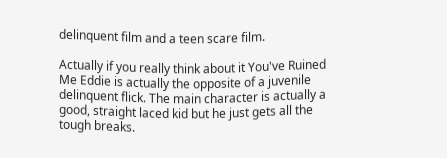delinquent film and a teen scare film.

Actually if you really think about it You've Ruined Me Eddie is actually the opposite of a juvenile delinquent flick. The main character is actually a good, straight laced kid but he just gets all the tough breaks.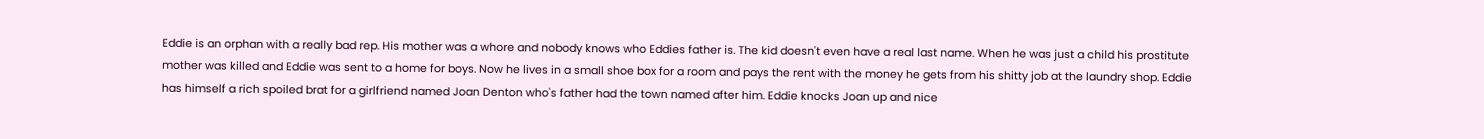Eddie is an orphan with a really bad rep. His mother was a whore and nobody knows who Eddies father is. The kid doesn't even have a real last name. When he was just a child his prostitute mother was killed and Eddie was sent to a home for boys. Now he lives in a small shoe box for a room and pays the rent with the money he gets from his shitty job at the laundry shop. Eddie has himself a rich spoiled brat for a girlfriend named Joan Denton who's father had the town named after him. Eddie knocks Joan up and nice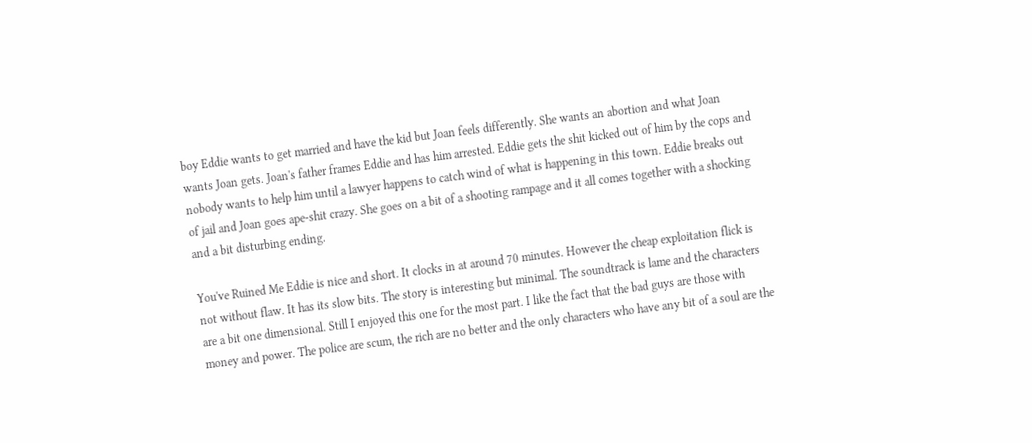boy Eddie wants to get married and have the kid but Joan feels differently. She wants an abortion and what Joan wants Joan gets. Joan's father frames Eddie and has him arrested. Eddie gets the shit kicked out of him by the cops and nobody wants to help him until a lawyer happens to catch wind of what is happening in this town. Eddie breaks out of jail and Joan goes ape-shit crazy. She goes on a bit of a shooting rampage and it all comes together with a shocking and a bit disturbing ending.

You've Ruined Me Eddie is nice and short. It clocks in at around 70 minutes. However the cheap exploitation flick is not without flaw. It has its slow bits. The story is interesting but minimal. The soundtrack is lame and the characters are a bit one dimensional. Still I enjoyed this one for the most part. I like the fact that the bad guys are those with money and power. The police are scum, the rich are no better and the only characters who have any bit of a soul are the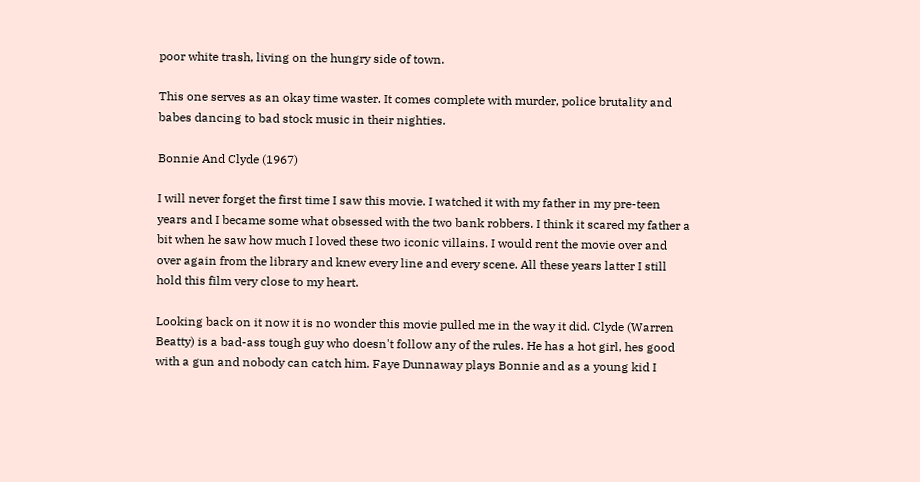poor white trash, living on the hungry side of town.

This one serves as an okay time waster. It comes complete with murder, police brutality and babes dancing to bad stock music in their nighties.

Bonnie And Clyde (1967)

I will never forget the first time I saw this movie. I watched it with my father in my pre-teen years and I became some what obsessed with the two bank robbers. I think it scared my father a bit when he saw how much I loved these two iconic villains. I would rent the movie over and over again from the library and knew every line and every scene. All these years latter I still hold this film very close to my heart.

Looking back on it now it is no wonder this movie pulled me in the way it did. Clyde (Warren Beatty) is a bad-ass tough guy who doesn't follow any of the rules. He has a hot girl, hes good with a gun and nobody can catch him. Faye Dunnaway plays Bonnie and as a young kid I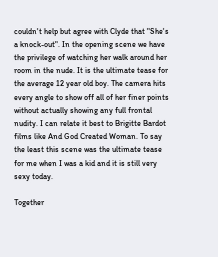couldn't help but agree with Clyde that "She's a knock-out". In the opening scene we have the privilege of watching her walk around her room in the nude. It is the ultimate tease for the average 12 year old boy. The camera hits every angle to show off all of her finer points without actually showing any full frontal nudity. I can relate it best to Brigitte Bardot films like And God Created Woman. To say the least this scene was the ultimate tease for me when I was a kid and it is still very sexy today.

Together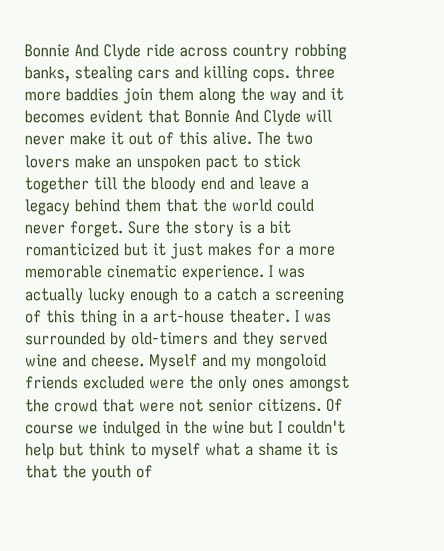Bonnie And Clyde ride across country robbing banks, stealing cars and killing cops. three more baddies join them along the way and it becomes evident that Bonnie And Clyde will never make it out of this alive. The two lovers make an unspoken pact to stick together till the bloody end and leave a legacy behind them that the world could never forget. Sure the story is a bit romanticized but it just makes for a more memorable cinematic experience. I was actually lucky enough to a catch a screening of this thing in a art-house theater. I was surrounded by old-timers and they served wine and cheese. Myself and my mongoloid friends excluded were the only ones amongst the crowd that were not senior citizens. Of course we indulged in the wine but I couldn't help but think to myself what a shame it is that the youth of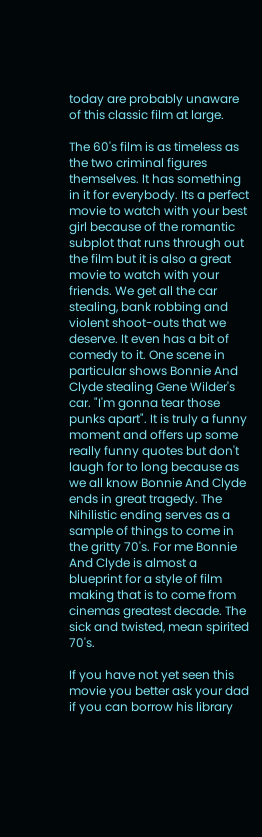today are probably unaware of this classic film at large.

The 60's film is as timeless as the two criminal figures themselves. It has something in it for everybody. Its a perfect movie to watch with your best girl because of the romantic subplot that runs through out the film but it is also a great movie to watch with your friends. We get all the car stealing, bank robbing and violent shoot-outs that we deserve. It even has a bit of comedy to it. One scene in particular shows Bonnie And Clyde stealing Gene Wilder's car. "I'm gonna tear those punks apart". It is truly a funny moment and offers up some really funny quotes but don't laugh for to long because as we all know Bonnie And Clyde ends in great tragedy. The Nihilistic ending serves as a sample of things to come in the gritty 70's. For me Bonnie And Clyde is almost a blueprint for a style of film making that is to come from cinemas greatest decade. The sick and twisted, mean spirited 70's.

If you have not yet seen this movie you better ask your dad if you can borrow his library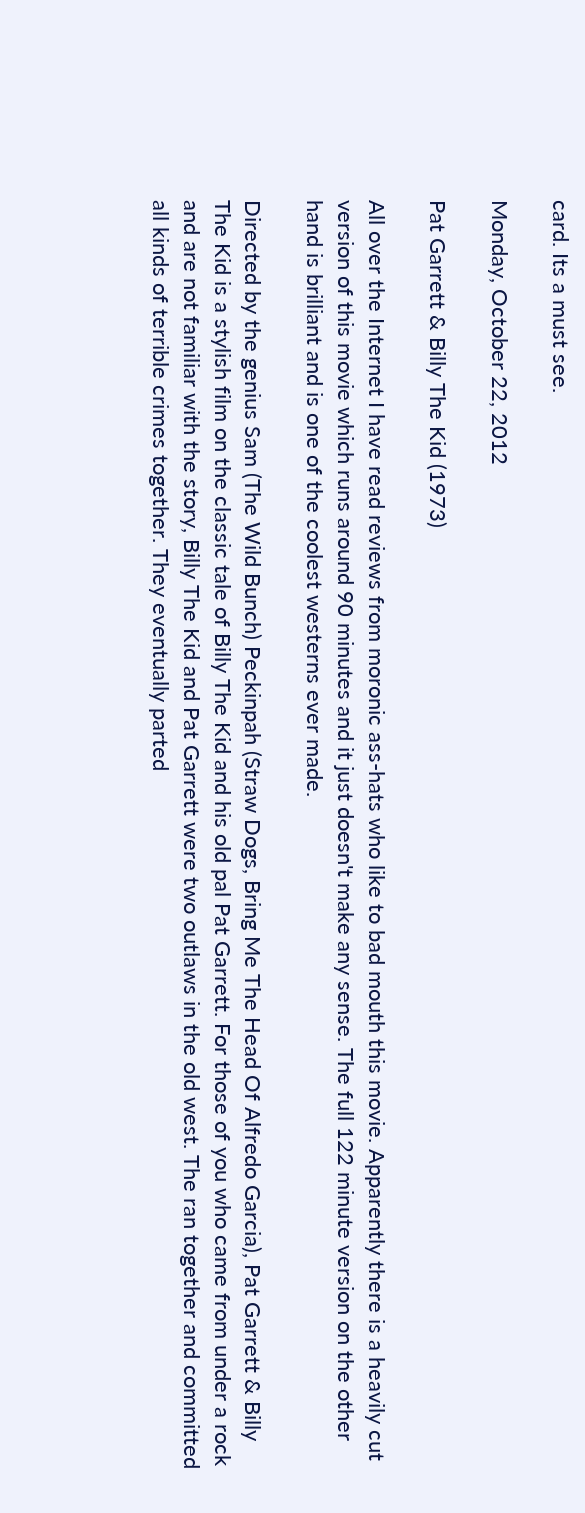card. Its a must see.

Monday, October 22, 2012

Pat Garrett & Billy The Kid (1973)

All over the Internet I have read reviews from moronic ass-hats who like to bad mouth this movie. Apparently there is a heavily cut version of this movie which runs around 90 minutes and it just doesn't make any sense. The full 122 minute version on the other hand is brilliant and is one of the coolest westerns ever made.

Directed by the genius Sam (The Wild Bunch) Peckinpah (Straw Dogs, Bring Me The Head Of Alfredo Garcia), Pat Garrett & Billy The Kid is a stylish film on the classic tale of Billy The Kid and his old pal Pat Garrett. For those of you who came from under a rock and are not familiar with the story, Billy The Kid and Pat Garrett were two outlaws in the old west. The ran together and committed all kinds of terrible crimes together. They eventually parted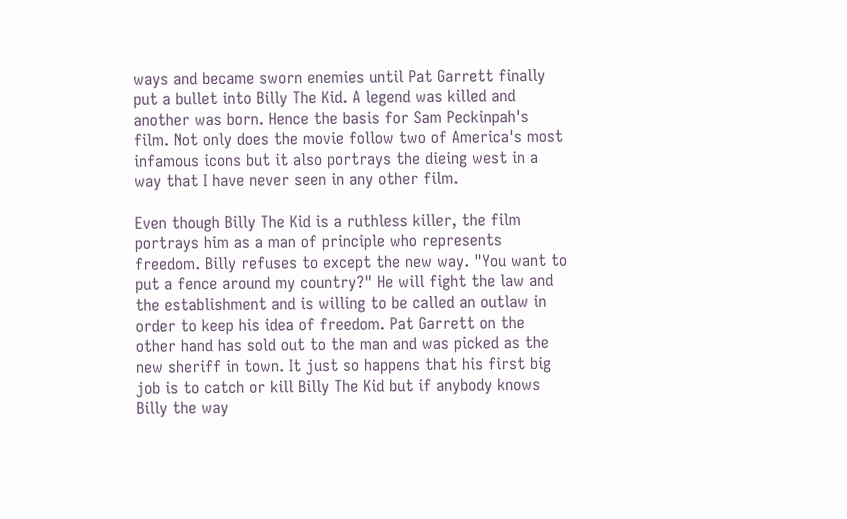ways and became sworn enemies until Pat Garrett finally put a bullet into Billy The Kid. A legend was killed and another was born. Hence the basis for Sam Peckinpah's film. Not only does the movie follow two of America's most infamous icons but it also portrays the dieing west in a way that I have never seen in any other film.

Even though Billy The Kid is a ruthless killer, the film portrays him as a man of principle who represents freedom. Billy refuses to except the new way. "You want to put a fence around my country?" He will fight the law and the establishment and is willing to be called an outlaw in order to keep his idea of freedom. Pat Garrett on the other hand has sold out to the man and was picked as the new sheriff in town. It just so happens that his first big job is to catch or kill Billy The Kid but if anybody knows Billy the way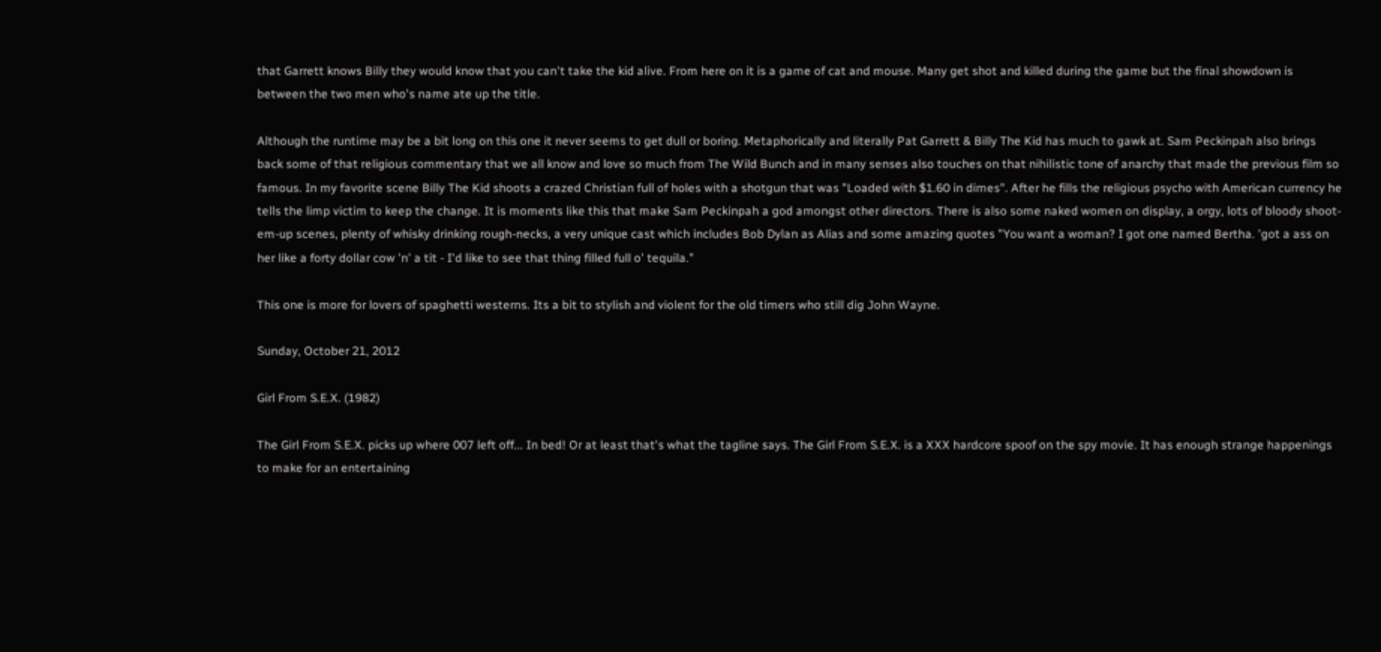that Garrett knows Billy they would know that you can't take the kid alive. From here on it is a game of cat and mouse. Many get shot and killed during the game but the final showdown is between the two men who's name ate up the title.

Although the runtime may be a bit long on this one it never seems to get dull or boring. Metaphorically and literally Pat Garrett & Billy The Kid has much to gawk at. Sam Peckinpah also brings back some of that religious commentary that we all know and love so much from The Wild Bunch and in many senses also touches on that nihilistic tone of anarchy that made the previous film so famous. In my favorite scene Billy The Kid shoots a crazed Christian full of holes with a shotgun that was "Loaded with $1.60 in dimes". After he fills the religious psycho with American currency he tells the limp victim to keep the change. It is moments like this that make Sam Peckinpah a god amongst other directors. There is also some naked women on display, a orgy, lots of bloody shoot-em-up scenes, plenty of whisky drinking rough-necks, a very unique cast which includes Bob Dylan as Alias and some amazing quotes "You want a woman? I got one named Bertha. 'got a ass on her like a forty dollar cow 'n' a tit - I'd like to see that thing filled full o' tequila."

This one is more for lovers of spaghetti westerns. Its a bit to stylish and violent for the old timers who still dig John Wayne.

Sunday, October 21, 2012

Girl From S.E.X. (1982)

The Girl From S.E.X. picks up where 007 left off... In bed! Or at least that's what the tagline says. The Girl From S.E.X. is a XXX hardcore spoof on the spy movie. It has enough strange happenings to make for an entertaining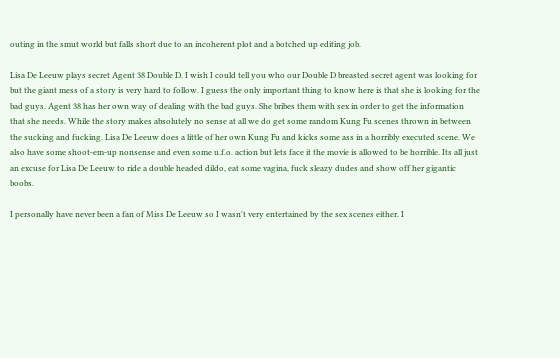outing in the smut world but falls short due to an incoherent plot and a botched up editing job.

Lisa De Leeuw plays secret Agent 38 Double D. I wish I could tell you who our Double D breasted secret agent was looking for but the giant mess of a story is very hard to follow. I guess the only important thing to know here is that she is looking for the bad guys. Agent 38 has her own way of dealing with the bad guys. She bribes them with sex in order to get the information that she needs. While the story makes absolutely no sense at all we do get some random Kung Fu scenes thrown in between the sucking and fucking. Lisa De Leeuw does a little of her own Kung Fu and kicks some ass in a horribly executed scene. We also have some shoot-em-up nonsense and even some u.f.o. action but lets face it the movie is allowed to be horrible. Its all just an excuse for Lisa De Leeuw to ride a double headed dildo, eat some vagina, fuck sleazy dudes and show off her gigantic boobs.

I personally have never been a fan of Miss De Leeuw so I wasn't very entertained by the sex scenes either. I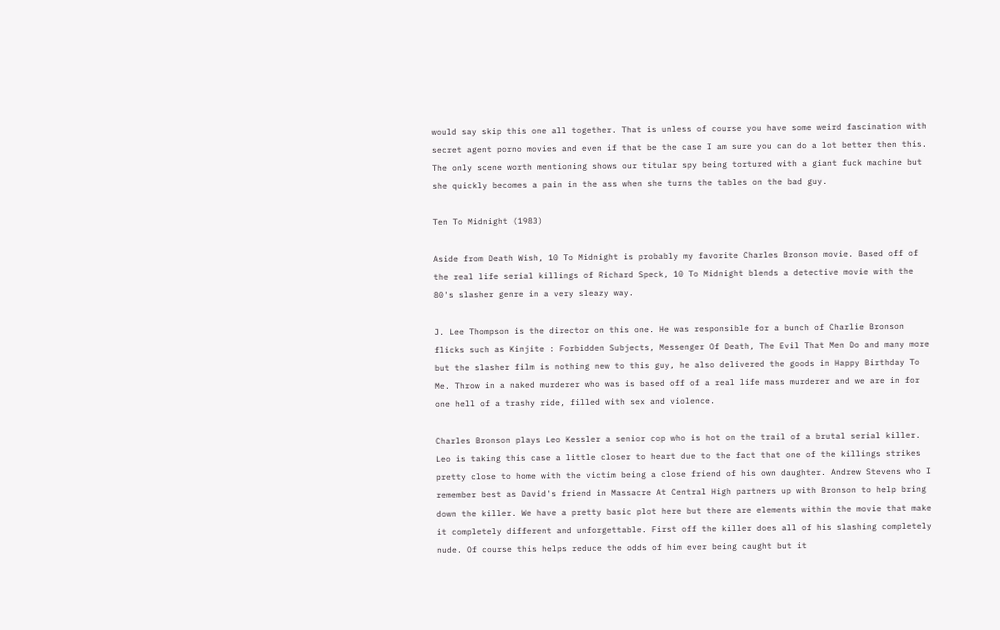would say skip this one all together. That is unless of course you have some weird fascination with secret agent porno movies and even if that be the case I am sure you can do a lot better then this. The only scene worth mentioning shows our titular spy being tortured with a giant fuck machine but she quickly becomes a pain in the ass when she turns the tables on the bad guy.

Ten To Midnight (1983)

Aside from Death Wish, 10 To Midnight is probably my favorite Charles Bronson movie. Based off of the real life serial killings of Richard Speck, 10 To Midnight blends a detective movie with the 80's slasher genre in a very sleazy way.

J. Lee Thompson is the director on this one. He was responsible for a bunch of Charlie Bronson flicks such as Kinjite : Forbidden Subjects, Messenger Of Death, The Evil That Men Do and many more but the slasher film is nothing new to this guy, he also delivered the goods in Happy Birthday To Me. Throw in a naked murderer who was is based off of a real life mass murderer and we are in for one hell of a trashy ride, filled with sex and violence.

Charles Bronson plays Leo Kessler a senior cop who is hot on the trail of a brutal serial killer. Leo is taking this case a little closer to heart due to the fact that one of the killings strikes pretty close to home with the victim being a close friend of his own daughter. Andrew Stevens who I remember best as David's friend in Massacre At Central High partners up with Bronson to help bring down the killer. We have a pretty basic plot here but there are elements within the movie that make it completely different and unforgettable. First off the killer does all of his slashing completely nude. Of course this helps reduce the odds of him ever being caught but it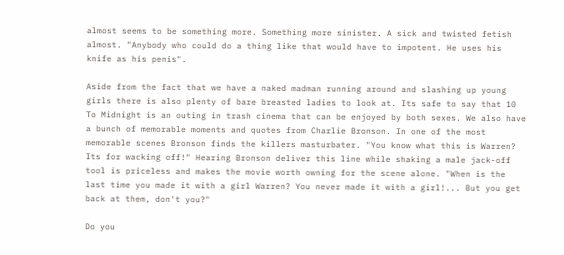almost seems to be something more. Something more sinister. A sick and twisted fetish almost. "Anybody who could do a thing like that would have to impotent. He uses his knife as his penis".

Aside from the fact that we have a naked madman running around and slashing up young girls there is also plenty of bare breasted ladies to look at. Its safe to say that 10 To Midnight is an outing in trash cinema that can be enjoyed by both sexes. We also have a bunch of memorable moments and quotes from Charlie Bronson. In one of the most memorable scenes Bronson finds the killers masturbater. "You know what this is Warren? Its for wacking off!" Hearing Bronson deliver this line while shaking a male jack-off tool is priceless and makes the movie worth owning for the scene alone. "When is the last time you made it with a girl Warren? You never made it with a girl!... But you get back at them, don't you?"

Do you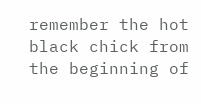remember the hot black chick from the beginning of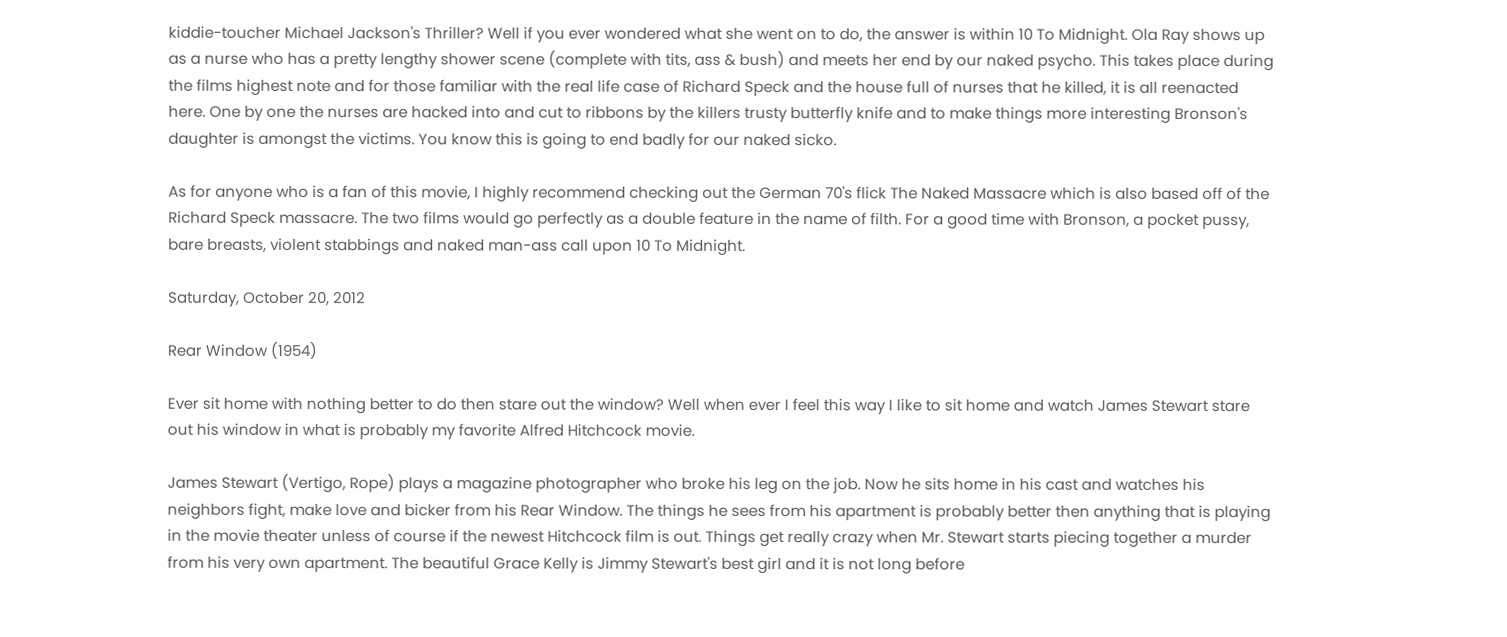kiddie-toucher Michael Jackson's Thriller? Well if you ever wondered what she went on to do, the answer is within 10 To Midnight. Ola Ray shows up as a nurse who has a pretty lengthy shower scene (complete with tits, ass & bush) and meets her end by our naked psycho. This takes place during the films highest note and for those familiar with the real life case of Richard Speck and the house full of nurses that he killed, it is all reenacted here. One by one the nurses are hacked into and cut to ribbons by the killers trusty butterfly knife and to make things more interesting Bronson's daughter is amongst the victims. You know this is going to end badly for our naked sicko.

As for anyone who is a fan of this movie, I highly recommend checking out the German 70's flick The Naked Massacre which is also based off of the Richard Speck massacre. The two films would go perfectly as a double feature in the name of filth. For a good time with Bronson, a pocket pussy, bare breasts, violent stabbings and naked man-ass call upon 10 To Midnight.

Saturday, October 20, 2012

Rear Window (1954)

Ever sit home with nothing better to do then stare out the window? Well when ever I feel this way I like to sit home and watch James Stewart stare out his window in what is probably my favorite Alfred Hitchcock movie.

James Stewart (Vertigo, Rope) plays a magazine photographer who broke his leg on the job. Now he sits home in his cast and watches his neighbors fight, make love and bicker from his Rear Window. The things he sees from his apartment is probably better then anything that is playing in the movie theater unless of course if the newest Hitchcock film is out. Things get really crazy when Mr. Stewart starts piecing together a murder from his very own apartment. The beautiful Grace Kelly is Jimmy Stewart's best girl and it is not long before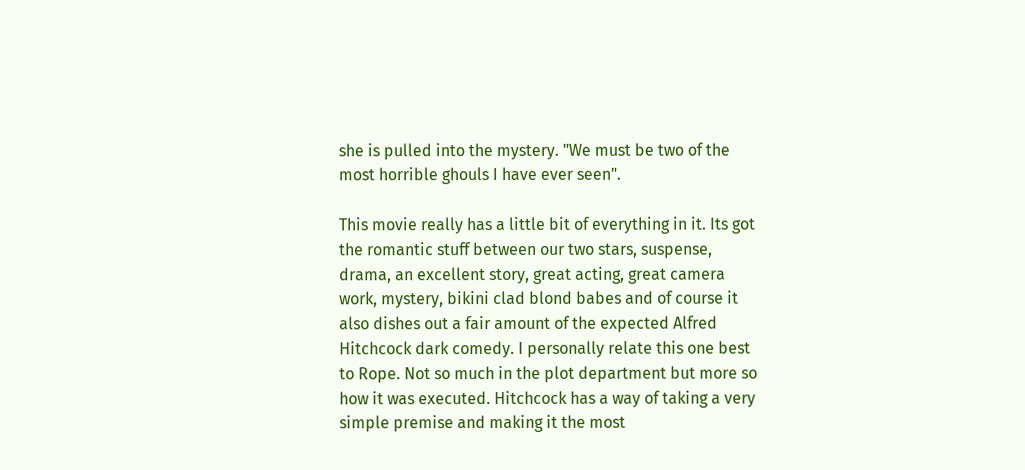she is pulled into the mystery. "We must be two of the most horrible ghouls I have ever seen".

This movie really has a little bit of everything in it. Its got the romantic stuff between our two stars, suspense, drama, an excellent story, great acting, great camera work, mystery, bikini clad blond babes and of course it also dishes out a fair amount of the expected Alfred Hitchcock dark comedy. I personally relate this one best to Rope. Not so much in the plot department but more so how it was executed. Hitchcock has a way of taking a very simple premise and making it the most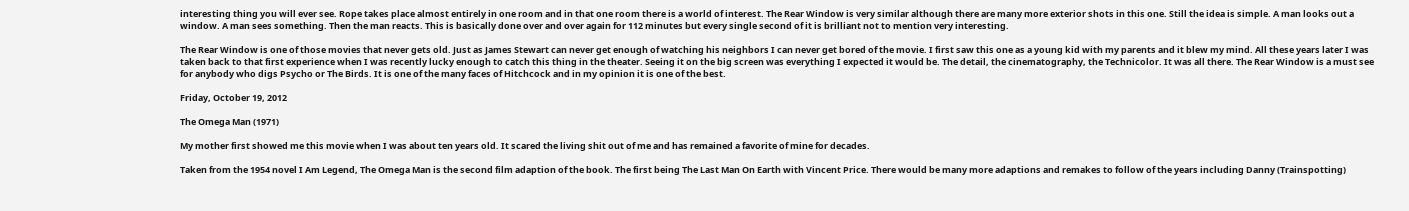interesting thing you will ever see. Rope takes place almost entirely in one room and in that one room there is a world of interest. The Rear Window is very similar although there are many more exterior shots in this one. Still the idea is simple. A man looks out a window. A man sees something. Then the man reacts. This is basically done over and over again for 112 minutes but every single second of it is brilliant not to mention very interesting.

The Rear Window is one of those movies that never gets old. Just as James Stewart can never get enough of watching his neighbors I can never get bored of the movie. I first saw this one as a young kid with my parents and it blew my mind. All these years later I was taken back to that first experience when I was recently lucky enough to catch this thing in the theater. Seeing it on the big screen was everything I expected it would be. The detail, the cinematography, the Technicolor. It was all there. The Rear Window is a must see for anybody who digs Psycho or The Birds. It is one of the many faces of Hitchcock and in my opinion it is one of the best.

Friday, October 19, 2012

The Omega Man (1971)

My mother first showed me this movie when I was about ten years old. It scared the living shit out of me and has remained a favorite of mine for decades.

Taken from the 1954 novel I Am Legend, The Omega Man is the second film adaption of the book. The first being The Last Man On Earth with Vincent Price. There would be many more adaptions and remakes to follow of the years including Danny (Trainspotting)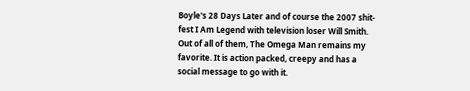Boyle's 28 Days Later and of course the 2007 shit-fest I Am Legend with television loser Will Smith. Out of all of them, The Omega Man remains my favorite. It is action packed, creepy and has a social message to go with it.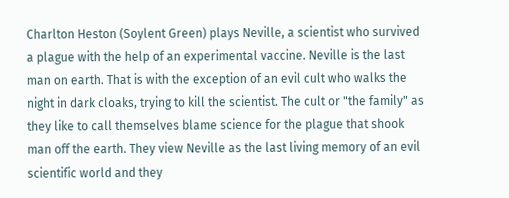Charlton Heston (Soylent Green) plays Neville, a scientist who survived a plague with the help of an experimental vaccine. Neville is the last man on earth. That is with the exception of an evil cult who walks the night in dark cloaks, trying to kill the scientist. The cult or "the family" as they like to call themselves blame science for the plague that shook man off the earth. They view Neville as the last living memory of an evil scientific world and they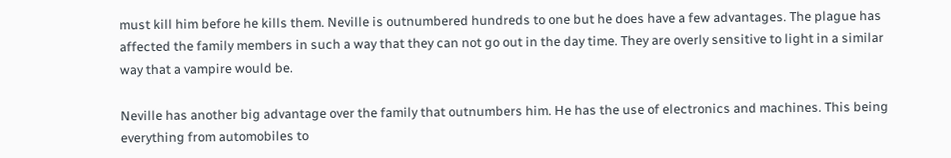must kill him before he kills them. Neville is outnumbered hundreds to one but he does have a few advantages. The plague has affected the family members in such a way that they can not go out in the day time. They are overly sensitive to light in a similar way that a vampire would be.

Neville has another big advantage over the family that outnumbers him. He has the use of electronics and machines. This being everything from automobiles to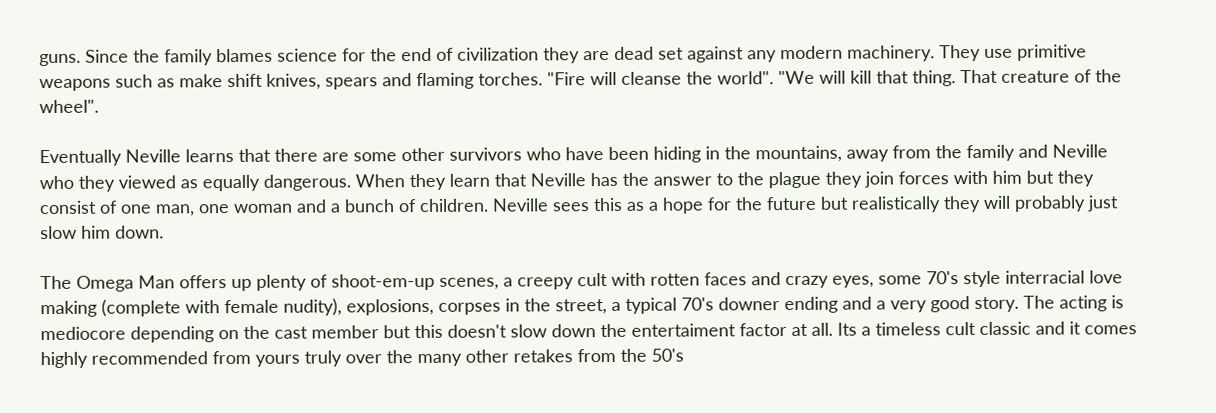guns. Since the family blames science for the end of civilization they are dead set against any modern machinery. They use primitive weapons such as make shift knives, spears and flaming torches. "Fire will cleanse the world". "We will kill that thing. That creature of the wheel".

Eventually Neville learns that there are some other survivors who have been hiding in the mountains, away from the family and Neville who they viewed as equally dangerous. When they learn that Neville has the answer to the plague they join forces with him but they consist of one man, one woman and a bunch of children. Neville sees this as a hope for the future but realistically they will probably just slow him down.

The Omega Man offers up plenty of shoot-em-up scenes, a creepy cult with rotten faces and crazy eyes, some 70's style interracial love making (complete with female nudity), explosions, corpses in the street, a typical 70's downer ending and a very good story. The acting is mediocore depending on the cast member but this doesn't slow down the entertaiment factor at all. Its a timeless cult classic and it comes highly recommended from yours truly over the many other retakes from the 50's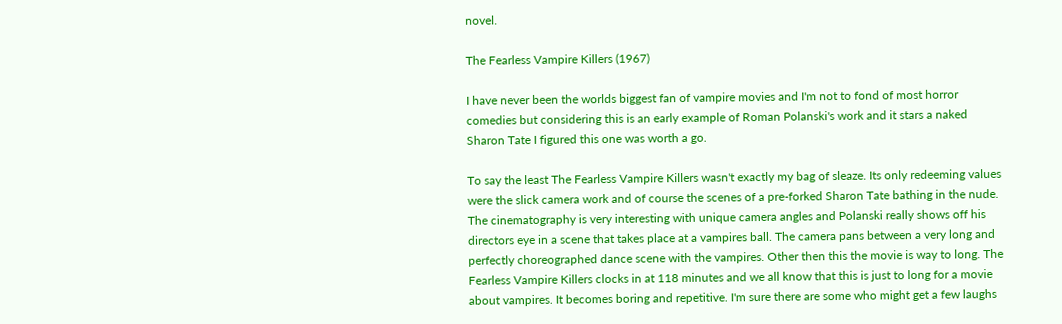novel.

The Fearless Vampire Killers (1967)

I have never been the worlds biggest fan of vampire movies and I'm not to fond of most horror comedies but considering this is an early example of Roman Polanski's work and it stars a naked Sharon Tate I figured this one was worth a go.

To say the least The Fearless Vampire Killers wasn't exactly my bag of sleaze. Its only redeeming values were the slick camera work and of course the scenes of a pre-forked Sharon Tate bathing in the nude. The cinematography is very interesting with unique camera angles and Polanski really shows off his directors eye in a scene that takes place at a vampires ball. The camera pans between a very long and perfectly choreographed dance scene with the vampires. Other then this the movie is way to long. The Fearless Vampire Killers clocks in at 118 minutes and we all know that this is just to long for a movie about vampires. It becomes boring and repetitive. I'm sure there are some who might get a few laughs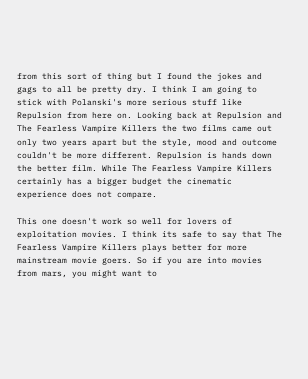from this sort of thing but I found the jokes and gags to all be pretty dry. I think I am going to stick with Polanski's more serious stuff like Repulsion from here on. Looking back at Repulsion and The Fearless Vampire Killers the two films came out only two years apart but the style, mood and outcome couldn't be more different. Repulsion is hands down the better film. While The Fearless Vampire Killers certainly has a bigger budget the cinematic experience does not compare.

This one doesn't work so well for lovers of exploitation movies. I think its safe to say that The Fearless Vampire Killers plays better for more mainstream movie goers. So if you are into movies from mars, you might want to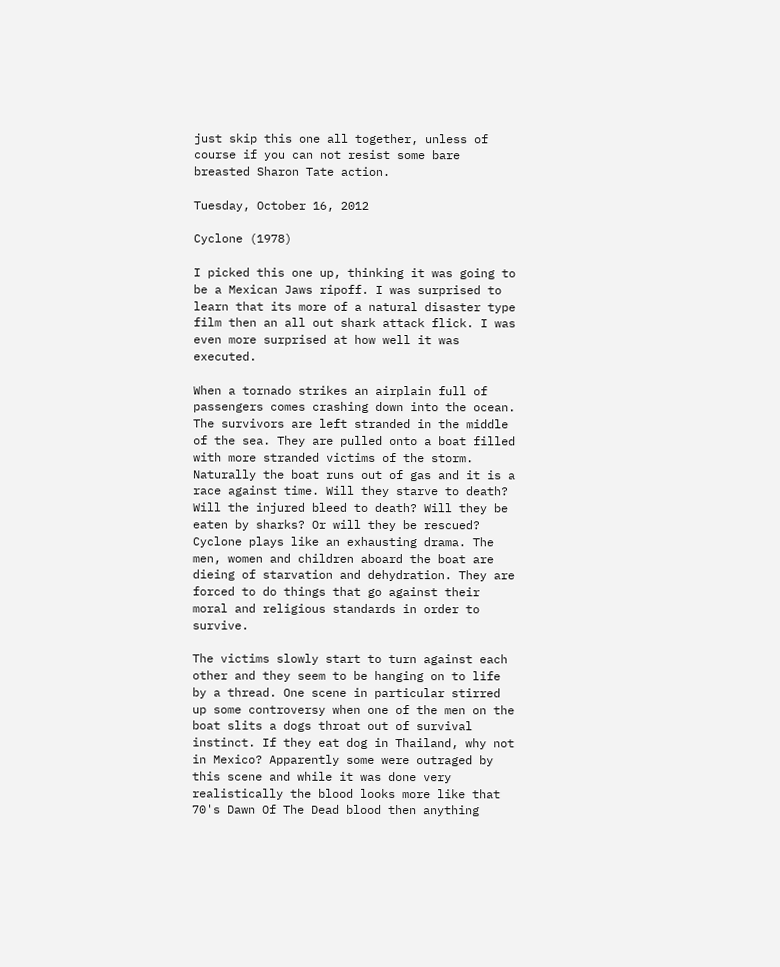just skip this one all together, unless of course if you can not resist some bare breasted Sharon Tate action.

Tuesday, October 16, 2012

Cyclone (1978)

I picked this one up, thinking it was going to be a Mexican Jaws ripoff. I was surprised to learn that its more of a natural disaster type film then an all out shark attack flick. I was even more surprised at how well it was executed.

When a tornado strikes an airplain full of passengers comes crashing down into the ocean. The survivors are left stranded in the middle of the sea. They are pulled onto a boat filled with more stranded victims of the storm. Naturally the boat runs out of gas and it is a race against time. Will they starve to death? Will the injured bleed to death? Will they be eaten by sharks? Or will they be rescued? Cyclone plays like an exhausting drama. The men, women and children aboard the boat are dieing of starvation and dehydration. They are forced to do things that go against their moral and religious standards in order to survive.

The victims slowly start to turn against each other and they seem to be hanging on to life by a thread. One scene in particular stirred up some controversy when one of the men on the boat slits a dogs throat out of survival instinct. If they eat dog in Thailand, why not in Mexico? Apparently some were outraged by this scene and while it was done very realistically the blood looks more like that 70's Dawn Of The Dead blood then anything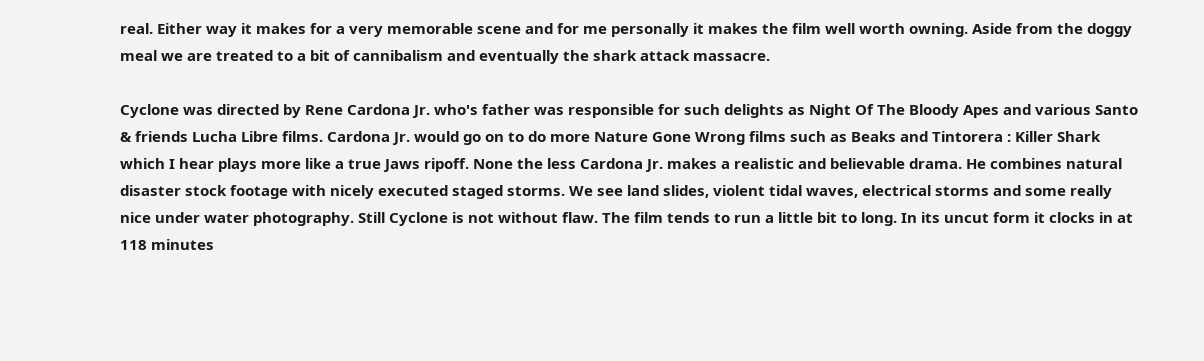real. Either way it makes for a very memorable scene and for me personally it makes the film well worth owning. Aside from the doggy meal we are treated to a bit of cannibalism and eventually the shark attack massacre.

Cyclone was directed by Rene Cardona Jr. who's father was responsible for such delights as Night Of The Bloody Apes and various Santo & friends Lucha Libre films. Cardona Jr. would go on to do more Nature Gone Wrong films such as Beaks and Tintorera : Killer Shark which I hear plays more like a true Jaws ripoff. None the less Cardona Jr. makes a realistic and believable drama. He combines natural disaster stock footage with nicely executed staged storms. We see land slides, violent tidal waves, electrical storms and some really nice under water photography. Still Cyclone is not without flaw. The film tends to run a little bit to long. In its uncut form it clocks in at 118 minutes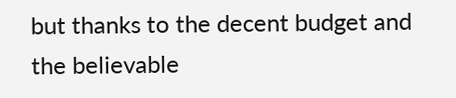but thanks to the decent budget and the believable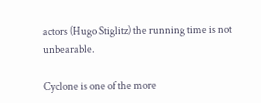actors (Hugo Stiglitz) the running time is not unbearable.

Cyclone is one of the more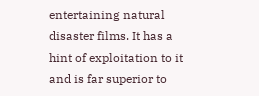entertaining natural disaster films. It has a hint of exploitation to it and is far superior to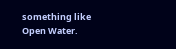something like Open Water.